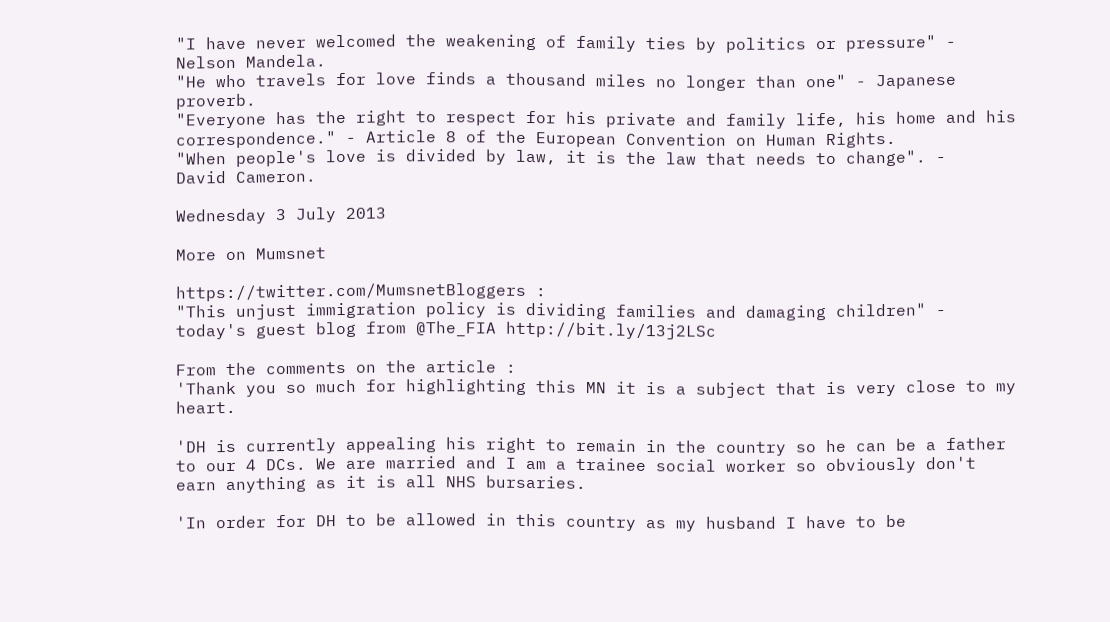"I have never welcomed the weakening of family ties by politics or pressure" - Nelson Mandela.
"He who travels for love finds a thousand miles no longer than one" - Japanese proverb.
"Everyone has the right to respect for his private and family life, his home and his correspondence." - Article 8 of the European Convention on Human Rights.
"When people's love is divided by law, it is the law that needs to change". -
David Cameron.

Wednesday 3 July 2013

More on Mumsnet

https://twitter.com/MumsnetBloggers :
"This unjust immigration policy is dividing families and damaging children" - today's guest blog from @The_FIA http://bit.ly/13j2LSc

From the comments on the article :
'Thank you so much for highlighting this MN it is a subject that is very close to my heart.

'DH is currently appealing his right to remain in the country so he can be a father to our 4 DCs. We are married and I am a trainee social worker so obviously don't earn anything as it is all NHS bursaries.

'In order for DH to be allowed in this country as my husband I have to be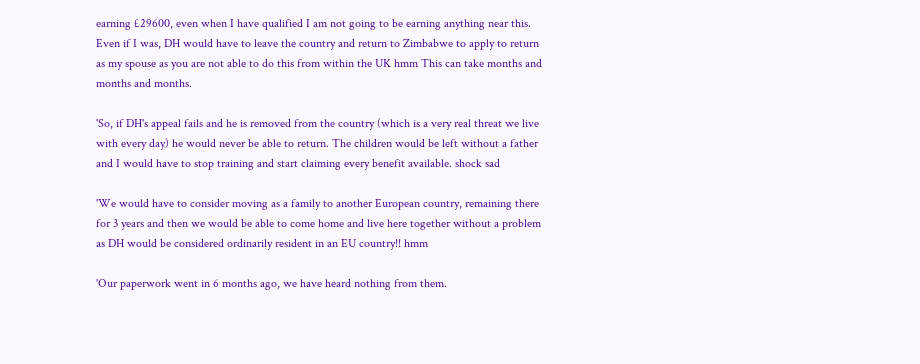earning £29600, even when I have qualified I am not going to be earning anything near this. Even if I was, DH would have to leave the country and return to Zimbabwe to apply to return as my spouse as you are not able to do this from within the UK hmm This can take months and months and months.

'So, if DH's appeal fails and he is removed from the country (which is a very real threat we live with every day) he would never be able to return. The children would be left without a father and I would have to stop training and start claiming every benefit available. shock sad

'We would have to consider moving as a family to another European country, remaining there for 3 years and then we would be able to come home and live here together without a problem as DH would be considered ordinarily resident in an EU country!! hmm

'Our paperwork went in 6 months ago, we have heard nothing from them.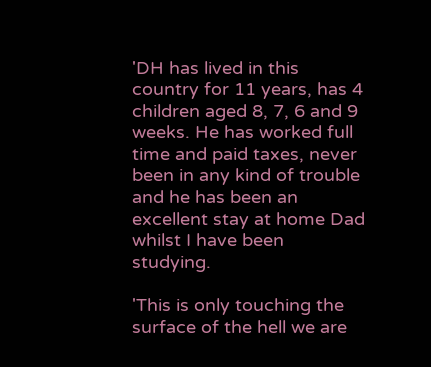'DH has lived in this country for 11 years, has 4 children aged 8, 7, 6 and 9 weeks. He has worked full time and paid taxes, never been in any kind of trouble and he has been an excellent stay at home Dad whilst I have been studying.

'This is only touching the surface of the hell we are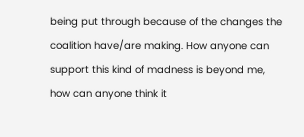being put through because of the changes the coalition have/are making. How anyone can support this kind of madness is beyond me, how can anyone think it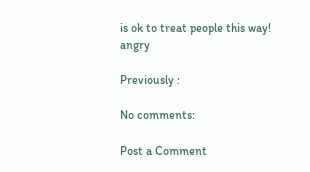is ok to treat people this way! angry

Previously :

No comments:

Post a Comment